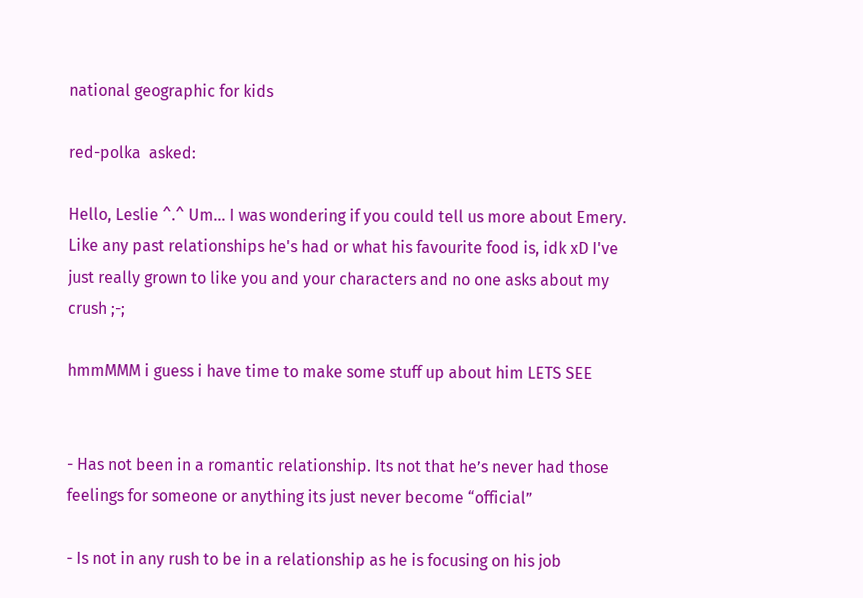national geographic for kids

red-polka  asked:

Hello, Leslie ^.^ Um... I was wondering if you could tell us more about Emery. Like any past relationships he's had or what his favourite food is, idk xD I've just really grown to like you and your characters and no one asks about my crush ;-;

hmmMMM i guess i have time to make some stuff up about him LETS SEE


- Has not been in a romantic relationship. Its not that he’s never had those feelings for someone or anything its just never become “official”

- Is not in any rush to be in a relationship as he is focusing on his job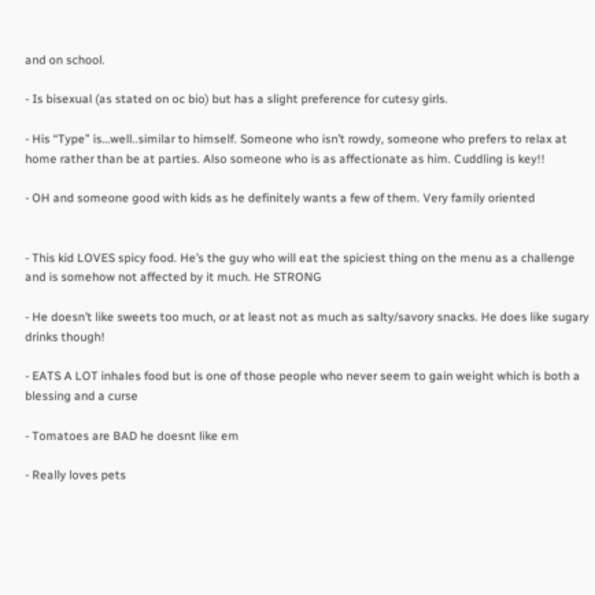and on school.

- Is bisexual (as stated on oc bio) but has a slight preference for cutesy girls.

- His “Type” is…well..similar to himself. Someone who isn’t rowdy, someone who prefers to relax at home rather than be at parties. Also someone who is as affectionate as him. Cuddling is key!!

- OH and someone good with kids as he definitely wants a few of them. Very family oriented


- This kid LOVES spicy food. He’s the guy who will eat the spiciest thing on the menu as a challenge and is somehow not affected by it much. He STRONG

- He doesn’t like sweets too much, or at least not as much as salty/savory snacks. He does like sugary drinks though!

- EATS A LOT inhales food but is one of those people who never seem to gain weight which is both a blessing and a curse

- Tomatoes are BAD he doesnt like em

- Really loves pets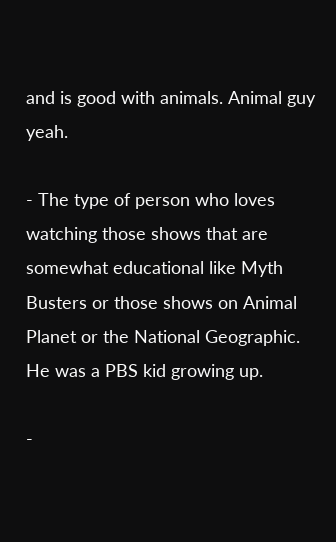and is good with animals. Animal guy yeah.

- The type of person who loves watching those shows that are somewhat educational like Myth Busters or those shows on Animal Planet or the National Geographic. He was a PBS kid growing up.

-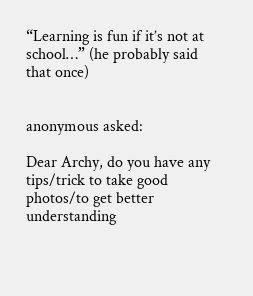“Learning is fun if it’s not at school…” (he probably said that once)


anonymous asked:

Dear Archy, do you have any tips/trick to take good photos/to get better understanding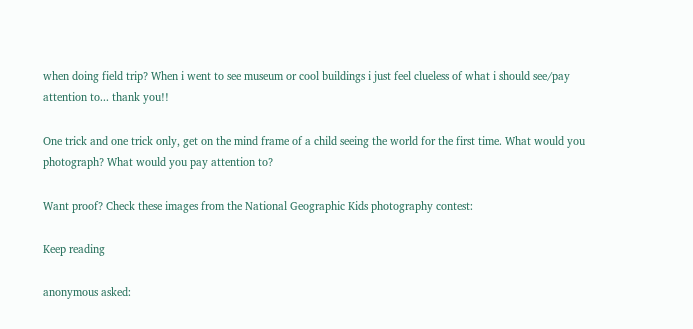when doing field trip? When i went to see museum or cool buildings i just feel clueless of what i should see/pay attention to... thank you!!

One trick and one trick only, get on the mind frame of a child seeing the world for the first time. What would you photograph? What would you pay attention to?

Want proof? Check these images from the National Geographic Kids photography contest:

Keep reading

anonymous asked: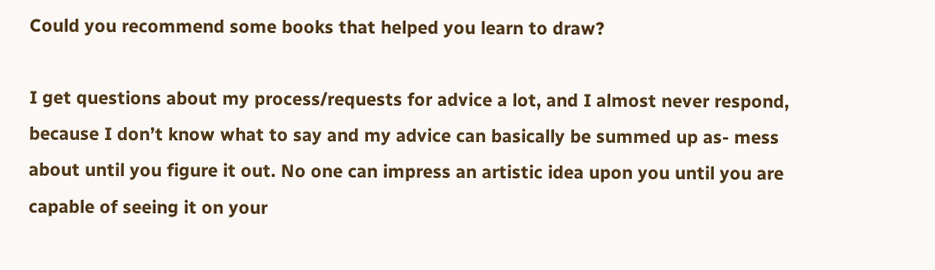Could you recommend some books that helped you learn to draw?

I get questions about my process/requests for advice a lot, and I almost never respond, because I don’t know what to say and my advice can basically be summed up as- mess about until you figure it out. No one can impress an artistic idea upon you until you are capable of seeing it on your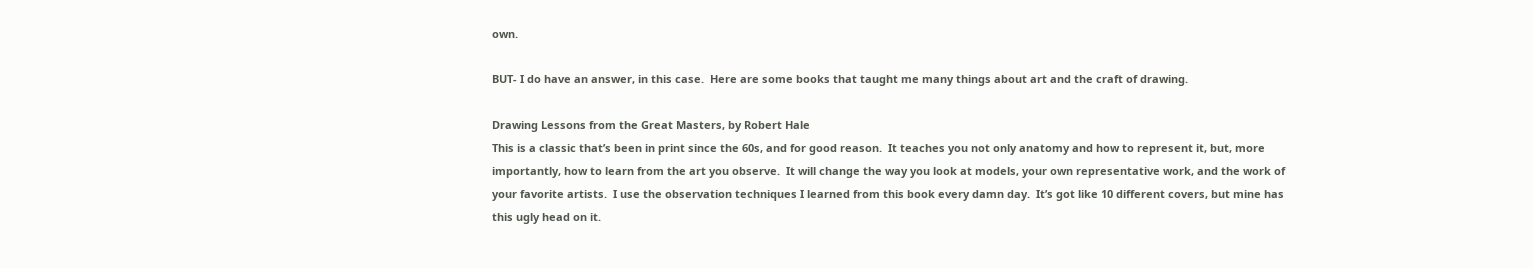own.

BUT- I do have an answer, in this case.  Here are some books that taught me many things about art and the craft of drawing.

Drawing Lessons from the Great Masters, by Robert Hale
This is a classic that’s been in print since the 60s, and for good reason.  It teaches you not only anatomy and how to represent it, but, more importantly, how to learn from the art you observe.  It will change the way you look at models, your own representative work, and the work of your favorite artists.  I use the observation techniques I learned from this book every damn day.  It’s got like 10 different covers, but mine has this ugly head on it.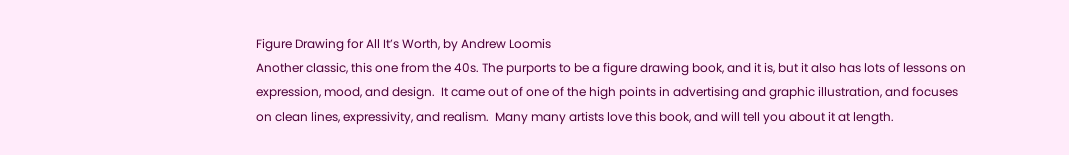Figure Drawing for All It’s Worth, by Andrew Loomis
Another classic, this one from the 40s. The purports to be a figure drawing book, and it is, but it also has lots of lessons on expression, mood, and design.  It came out of one of the high points in advertising and graphic illustration, and focuses on clean lines, expressivity, and realism.  Many many artists love this book, and will tell you about it at length.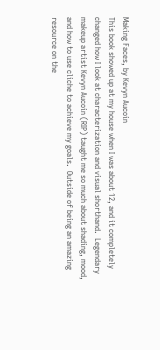Making Faces, by Kevyn Aucoin
This book showed up at my house when I was about 12, and it completely changed how I look at characterization and visual shorthand.  Legendary makeup artist Kevyn Aucoin (RIP) taught me so much about shading, mood, and how to use cliche to achieve my goals.  Outside of being an amazing resource on the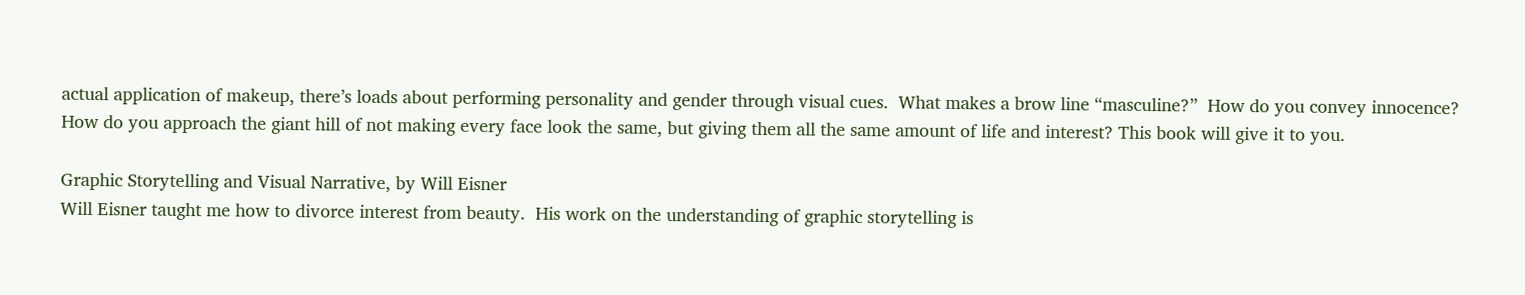actual application of makeup, there’s loads about performing personality and gender through visual cues.  What makes a brow line “masculine?”  How do you convey innocence?  How do you approach the giant hill of not making every face look the same, but giving them all the same amount of life and interest? This book will give it to you.

Graphic Storytelling and Visual Narrative, by Will Eisner
Will Eisner taught me how to divorce interest from beauty.  His work on the understanding of graphic storytelling is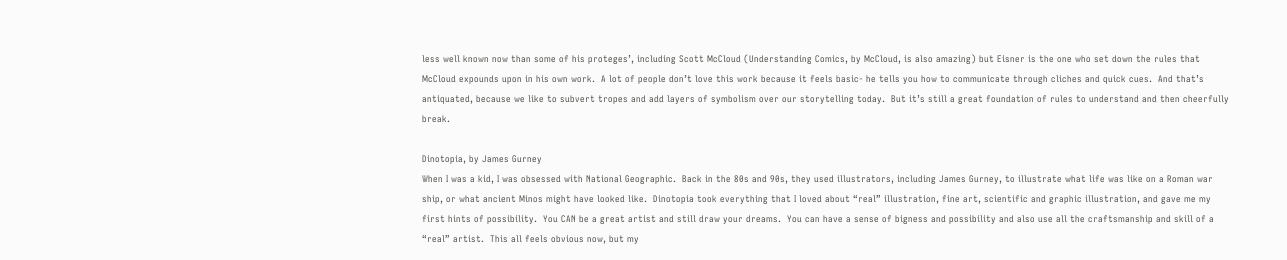less well known now than some of his proteges’, including Scott McCloud (Understanding Comics, by McCloud, is also amazing) but Eisner is the one who set down the rules that McCloud expounds upon in his own work.  A lot of people don’t love this work because it feels basic- he tells you how to communicate through cliches and quick cues.  And that’s antiquated, because we like to subvert tropes and add layers of symbolism over our storytelling today.  But it’s still a great foundation of rules to understand and then cheerfully break.

Dinotopia, by James Gurney
When I was a kid, I was obsessed with National Geographic.  Back in the 80s and 90s, they used illustrators, including James Gurney, to illustrate what life was like on a Roman war ship, or what ancient Minos might have looked like.  Dinotopia took everything that I loved about “real” illustration, fine art, scientific and graphic illustration, and gave me my first hints of possibility.  You CAN be a great artist and still draw your dreams.  You can have a sense of bigness and possibility and also use all the craftsmanship and skill of a “real” artist.  This all feels obvious now, but my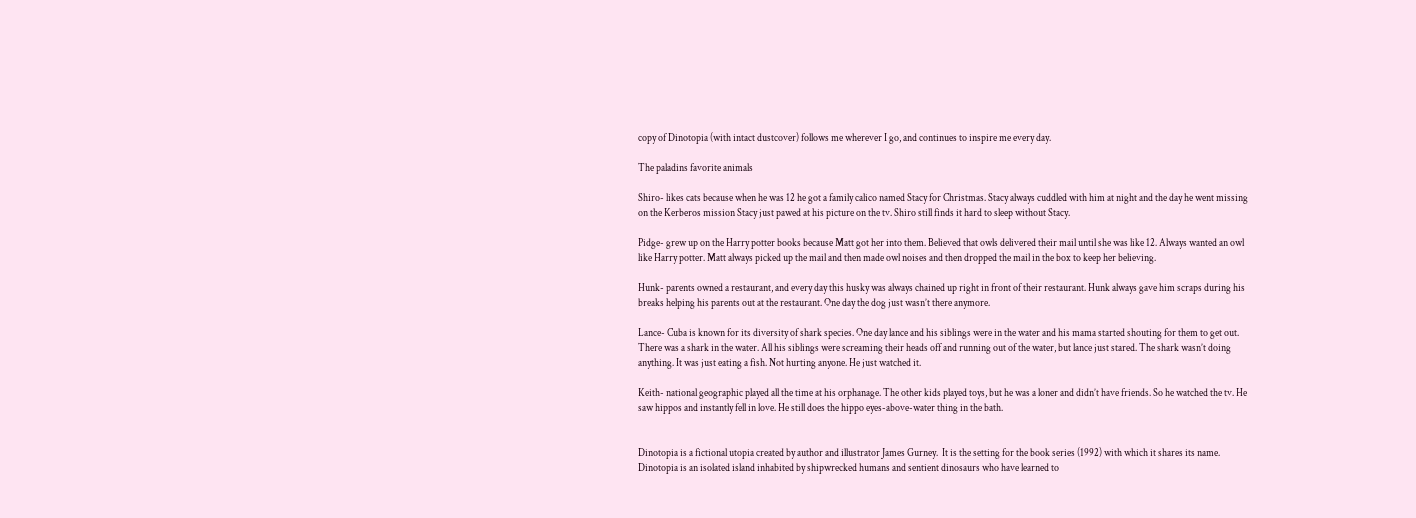copy of Dinotopia (with intact dustcover) follows me wherever I go, and continues to inspire me every day.

The paladins favorite animals

Shiro- likes cats because when he was 12 he got a family calico named Stacy for Christmas. Stacy always cuddled with him at night and the day he went missing on the Kerberos mission Stacy just pawed at his picture on the tv. Shiro still finds it hard to sleep without Stacy.

Pidge- grew up on the Harry potter books because Matt got her into them. Believed that owls delivered their mail until she was like 12. Always wanted an owl like Harry potter. Matt always picked up the mail and then made owl noises and then dropped the mail in the box to keep her believing.

Hunk- parents owned a restaurant, and every day this husky was always chained up right in front of their restaurant. Hunk always gave him scraps during his breaks helping his parents out at the restaurant. One day the dog just wasn’t there anymore.

Lance- Cuba is known for its diversity of shark species. One day lance and his siblings were in the water and his mama started shouting for them to get out. There was a shark in the water. All his siblings were screaming their heads off and running out of the water, but lance just stared. The shark wasn’t doing anything. It was just eating a fish. Not hurting anyone. He just watched it.

Keith- national geographic played all the time at his orphanage. The other kids played toys, but he was a loner and didn’t have friends. So he watched the tv. He saw hippos and instantly fell in love. He still does the hippo eyes-above-water thing in the bath.


Dinotopia is a fictional utopia created by author and illustrator James Gurney.  It is the setting for the book series (1992) with which it shares its name. Dinotopia is an isolated island inhabited by shipwrecked humans and sentient dinosaurs who have learned to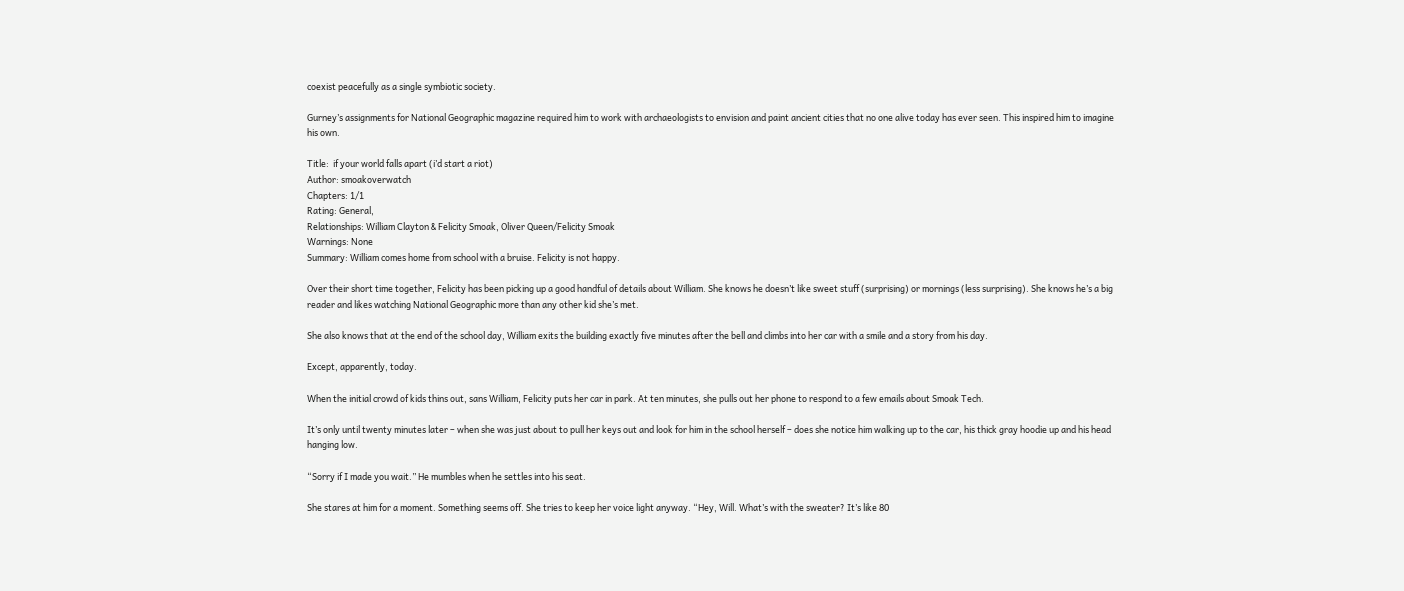coexist peacefully as a single symbiotic society.

Gurney’s assignments for National Geographic magazine required him to work with archaeologists to envision and paint ancient cities that no one alive today has ever seen. This inspired him to imagine his own.

Title:  if your world falls apart (i’d start a riot)
Author: smoakoverwatch
Chapters: 1/1
Rating: General,
Relationships: William Clayton & Felicity Smoak, Oliver Queen/Felicity Smoak
Warnings: None
Summary: William comes home from school with a bruise. Felicity is not happy.

Over their short time together, Felicity has been picking up a good handful of details about William. She knows he doesn’t like sweet stuff (surprising) or mornings (less surprising). She knows he’s a big reader and likes watching National Geographic more than any other kid she’s met.

She also knows that at the end of the school day, William exits the building exactly five minutes after the bell and climbs into her car with a smile and a story from his day.

Except, apparently, today.

When the initial crowd of kids thins out, sans William, Felicity puts her car in park. At ten minutes, she pulls out her phone to respond to a few emails about Smoak Tech.

It’s only until twenty minutes later – when she was just about to pull her keys out and look for him in the school herself – does she notice him walking up to the car, his thick gray hoodie up and his head hanging low.

“Sorry if I made you wait.” He mumbles when he settles into his seat.

She stares at him for a moment. Something seems off. She tries to keep her voice light anyway. “Hey, Will. What’s with the sweater? It’s like 80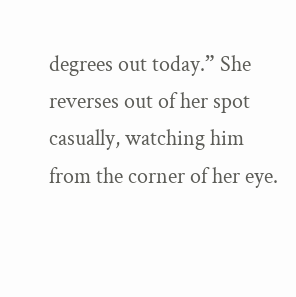degrees out today.” She reverses out of her spot casually, watching him from the corner of her eye.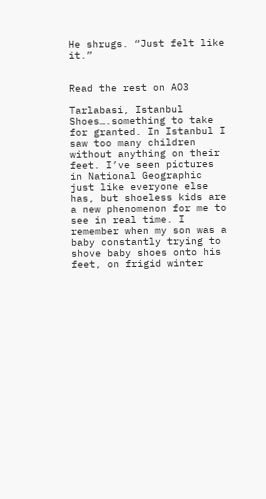He shrugs. “Just felt like it.”


Read the rest on AO3

Tarlabasi, Istanbul
Shoes….something to take for granted. In Istanbul I saw too many children without anything on their feet. I’ve seen pictures in National Geographic just like everyone else has, but shoeless kids are a new phenomenon for me to see in real time. I remember when my son was a baby constantly trying to shove baby shoes onto his feet, on frigid winter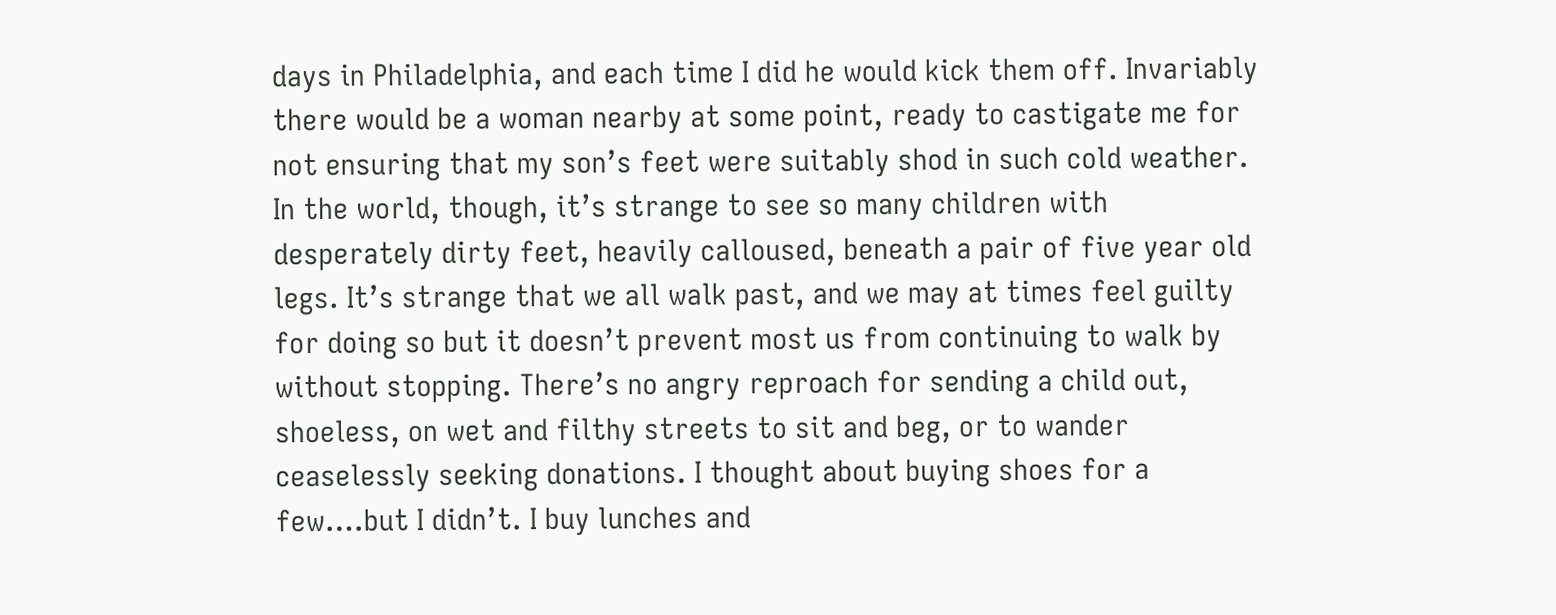days in Philadelphia, and each time I did he would kick them off. Invariably there would be a woman nearby at some point, ready to castigate me for not ensuring that my son’s feet were suitably shod in such cold weather. In the world, though, it’s strange to see so many children with desperately dirty feet, heavily calloused, beneath a pair of five year old legs. It’s strange that we all walk past, and we may at times feel guilty for doing so but it doesn’t prevent most us from continuing to walk by without stopping. There’s no angry reproach for sending a child out, shoeless, on wet and filthy streets to sit and beg, or to wander ceaselessly seeking donations. I thought about buying shoes for a few….but I didn’t. I buy lunches and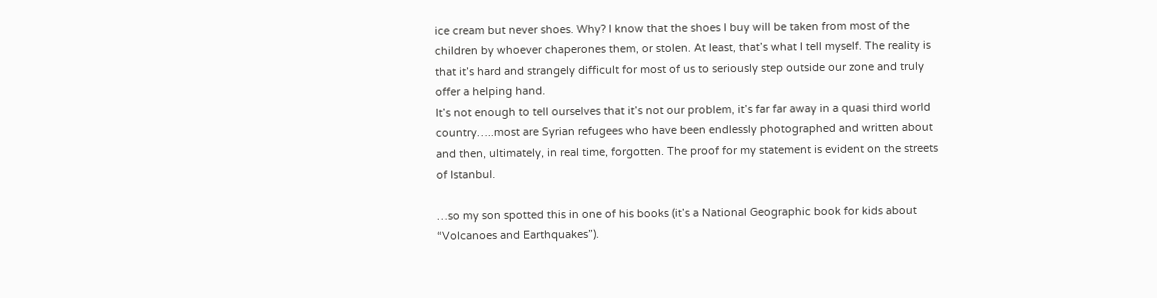ice cream but never shoes. Why? I know that the shoes I buy will be taken from most of the children by whoever chaperones them, or stolen. At least, that’s what I tell myself. The reality is that it’s hard and strangely difficult for most of us to seriously step outside our zone and truly offer a helping hand.
It’s not enough to tell ourselves that it’s not our problem, it’s far far away in a quasi third world country…..most are Syrian refugees who have been endlessly photographed and written about and then, ultimately, in real time, forgotten. The proof for my statement is evident on the streets of Istanbul.

…so my son spotted this in one of his books (it’s a National Geographic book for kids about “Volcanoes and Earthquakes”).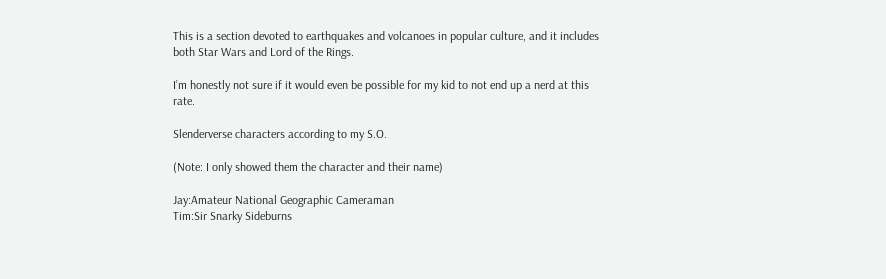This is a section devoted to earthquakes and volcanoes in popular culture, and it includes both Star Wars and Lord of the Rings.

I’m honestly not sure if it would even be possible for my kid to not end up a nerd at this rate.

Slenderverse characters according to my S.O.

(Note: I only showed them the character and their name)

Jay:Amateur National Geographic Cameraman
Tim:Sir Snarky Sideburns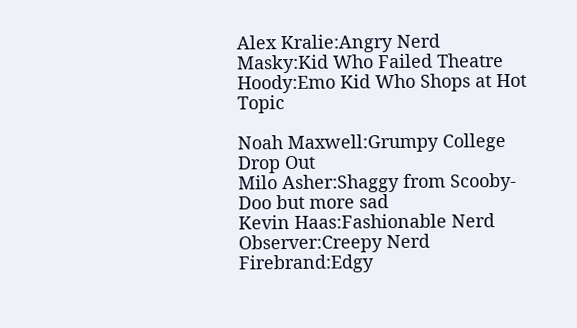Alex Kralie:Angry Nerd
Masky:Kid Who Failed Theatre
Hoody:Emo Kid Who Shops at Hot Topic

Noah Maxwell:Grumpy College Drop Out
Milo Asher:Shaggy from Scooby-Doo but more sad
Kevin Haas:Fashionable Nerd
Observer:Creepy Nerd
Firebrand:Edgy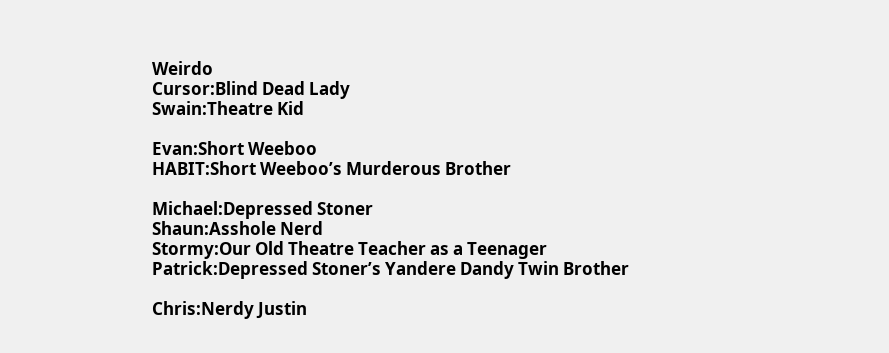Weirdo
Cursor:Blind Dead Lady
Swain:Theatre Kid

Evan:Short Weeboo
HABIT:Short Weeboo’s Murderous Brother

Michael:Depressed Stoner
Shaun:Asshole Nerd
Stormy:Our Old Theatre Teacher as a Teenager
Patrick:Depressed Stoner’s Yandere Dandy Twin Brother

Chris:Nerdy Justin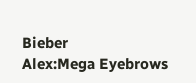Bieber
Alex:Mega Eyebrows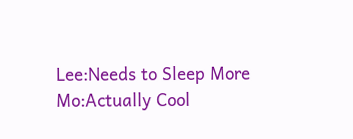Lee:Needs to Sleep More
Mo:Actually Cool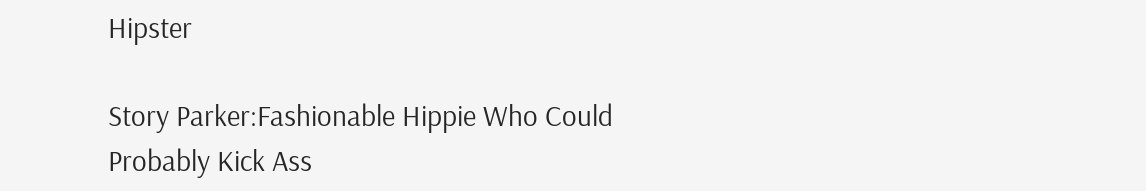Hipster

Story Parker:Fashionable Hippie Who Could Probably Kick Ass